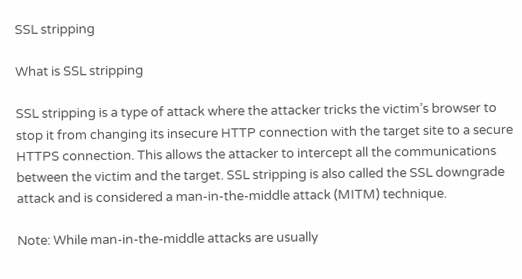SSL stripping

What is SSL stripping

SSL stripping is a type of attack where the attacker tricks the victim’s browser to stop it from changing its insecure HTTP connection with the target site to a secure HTTPS connection. This allows the attacker to intercept all the communications between the victim and the target. SSL stripping is also called the SSL downgrade attack and is considered a man-in-the-middle attack (MITM) technique.

Note: While man-in-the-middle attacks are usually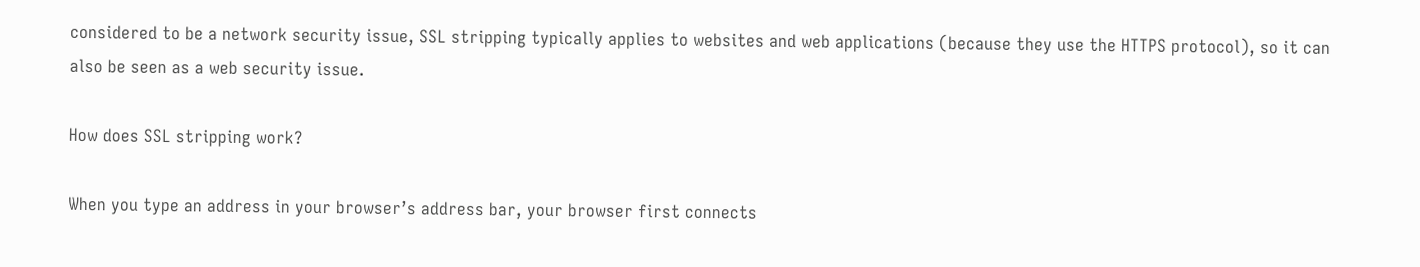considered to be a network security issue, SSL stripping typically applies to websites and web applications (because they use the HTTPS protocol), so it can also be seen as a web security issue.

How does SSL stripping work?

When you type an address in your browser’s address bar, your browser first connects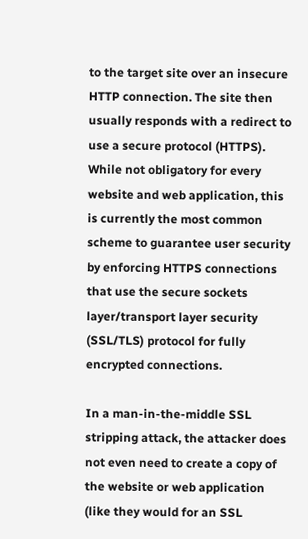to the target site over an insecure HTTP connection. The site then usually responds with a redirect to use a secure protocol (HTTPS). While not obligatory for every website and web application, this is currently the most common scheme to guarantee user security by enforcing HTTPS connections that use the secure sockets layer/transport layer security (SSL/TLS) protocol for fully encrypted connections.

In a man-in-the-middle SSL stripping attack, the attacker does not even need to create a copy of the website or web application (like they would for an SSL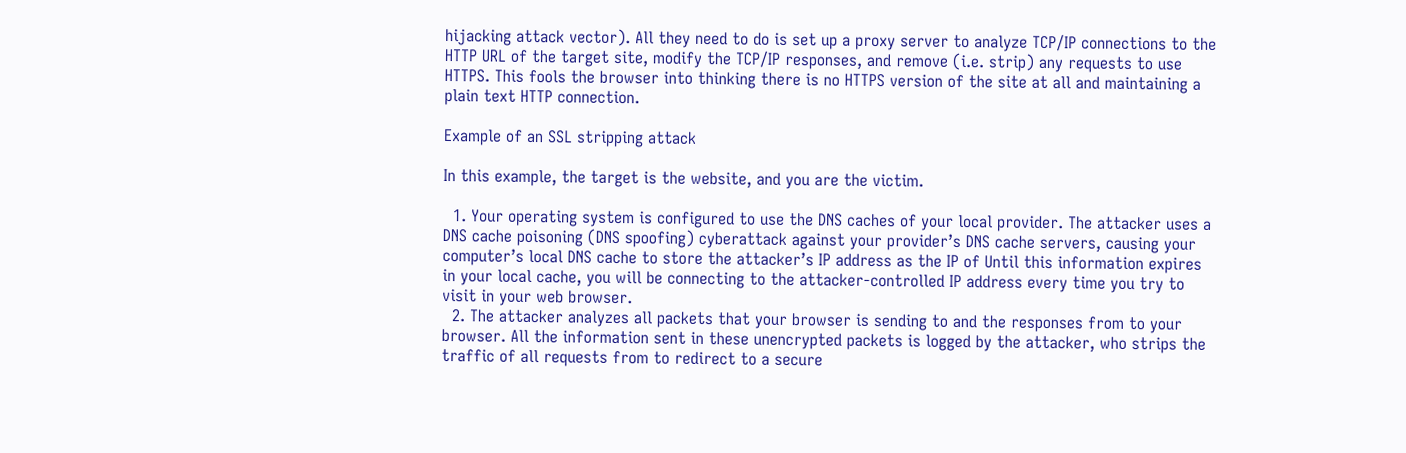hijacking attack vector). All they need to do is set up a proxy server to analyze TCP/IP connections to the HTTP URL of the target site, modify the TCP/IP responses, and remove (i.e. strip) any requests to use HTTPS. This fools the browser into thinking there is no HTTPS version of the site at all and maintaining a plain text HTTP connection.

Example of an SSL stripping attack

In this example, the target is the website, and you are the victim.

  1. Your operating system is configured to use the DNS caches of your local provider. The attacker uses a DNS cache poisoning (DNS spoofing) cyberattack against your provider’s DNS cache servers, causing your computer’s local DNS cache to store the attacker’s IP address as the IP of Until this information expires in your local cache, you will be connecting to the attacker-controlled IP address every time you try to visit in your web browser.
  2. The attacker analyzes all packets that your browser is sending to and the responses from to your browser. All the information sent in these unencrypted packets is logged by the attacker, who strips the traffic of all requests from to redirect to a secure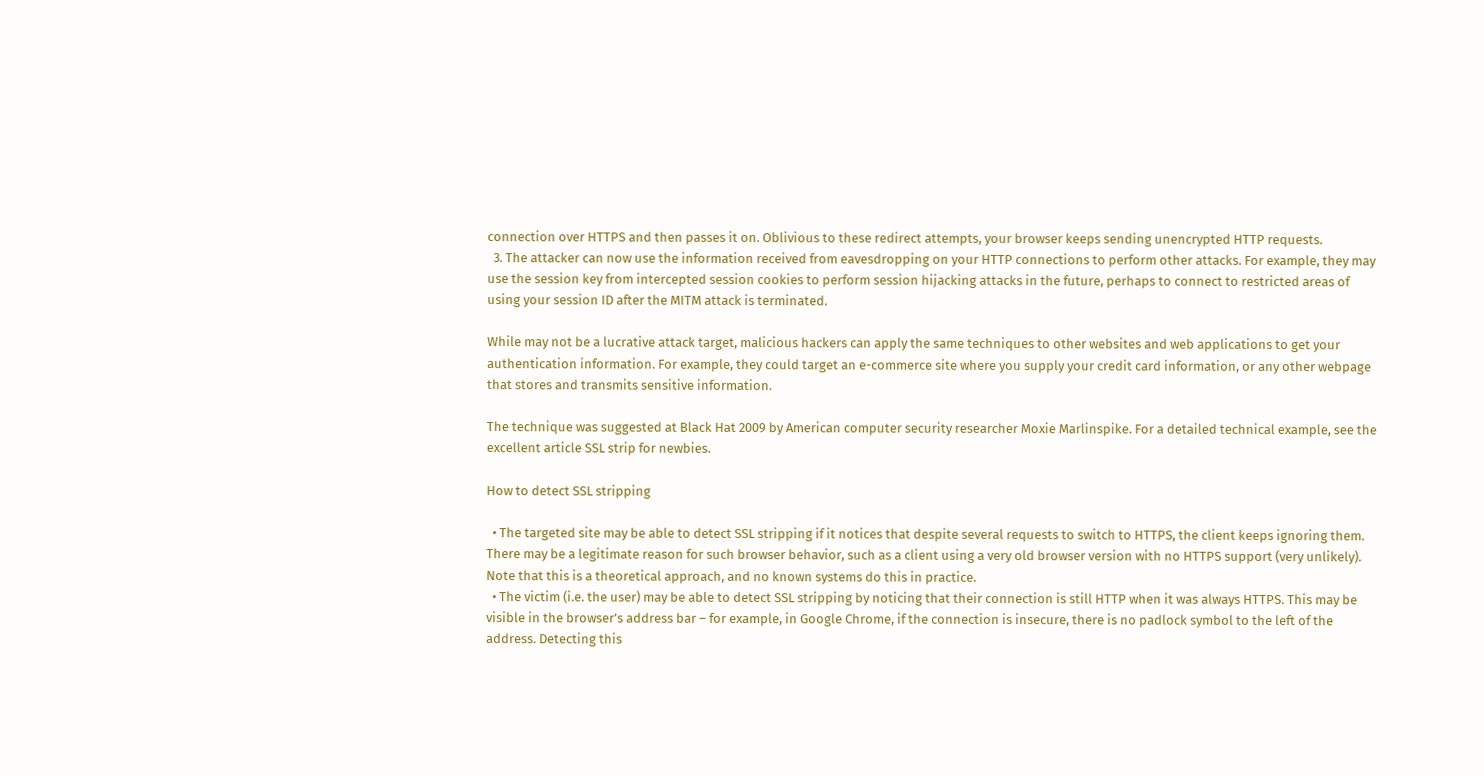connection over HTTPS and then passes it on. Oblivious to these redirect attempts, your browser keeps sending unencrypted HTTP requests.
  3. The attacker can now use the information received from eavesdropping on your HTTP connections to perform other attacks. For example, they may use the session key from intercepted session cookies to perform session hijacking attacks in the future, perhaps to connect to restricted areas of using your session ID after the MITM attack is terminated.

While may not be a lucrative attack target, malicious hackers can apply the same techniques to other websites and web applications to get your authentication information. For example, they could target an e-commerce site where you supply your credit card information, or any other webpage that stores and transmits sensitive information.

The technique was suggested at Black Hat 2009 by American computer security researcher Moxie Marlinspike. For a detailed technical example, see the excellent article SSL strip for newbies.

How to detect SSL stripping

  • The targeted site may be able to detect SSL stripping if it notices that despite several requests to switch to HTTPS, the client keeps ignoring them. There may be a legitimate reason for such browser behavior, such as a client using a very old browser version with no HTTPS support (very unlikely). Note that this is a theoretical approach, and no known systems do this in practice.
  • The victim (i.e. the user) may be able to detect SSL stripping by noticing that their connection is still HTTP when it was always HTTPS. This may be visible in the browser’s address bar – for example, in Google Chrome, if the connection is insecure, there is no padlock symbol to the left of the address. Detecting this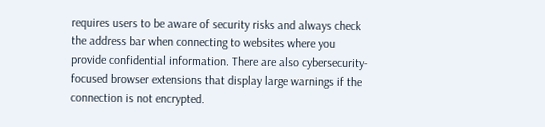requires users to be aware of security risks and always check the address bar when connecting to websites where you provide confidential information. There are also cybersecurity-focused browser extensions that display large warnings if the connection is not encrypted.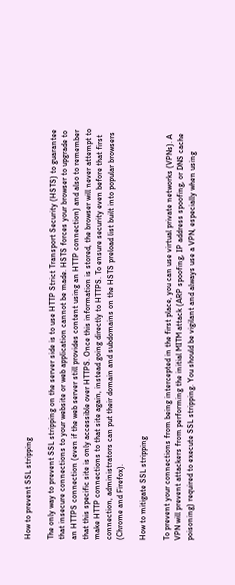How to prevent SSL stripping

The only way to prevent SSL stripping on the server side is to use HTTP Strict Transport Security (HSTS) to guarantee that insecure connections to your website or web application cannot be made. HSTS forces your browser to upgrade to an HTTPS connection (even if the web server still provides content using an HTTP connection) and also to remember that this specific site is only accessible over HTTPS. Once this information is stored, the browser will never attempt to make HTTP connections to that site again, instead going directly to HTTPS. To ensure security even before that first connection, administrators can put their domain and subdomains on the HSTS preload list built into popular browsers (Chrome and Firefox).

How to mitigate SSL stripping

To prevent your connections from being intercepted in the first place, you can use virtual private networks (VPNs). A VPN will prevent attackers from performing the initial MITM attack (ARP spoofing, IP address spoofing, or DNS cache poisoning) required to execute SSL stripping. You should be vigilant and always use a VPN, especially when using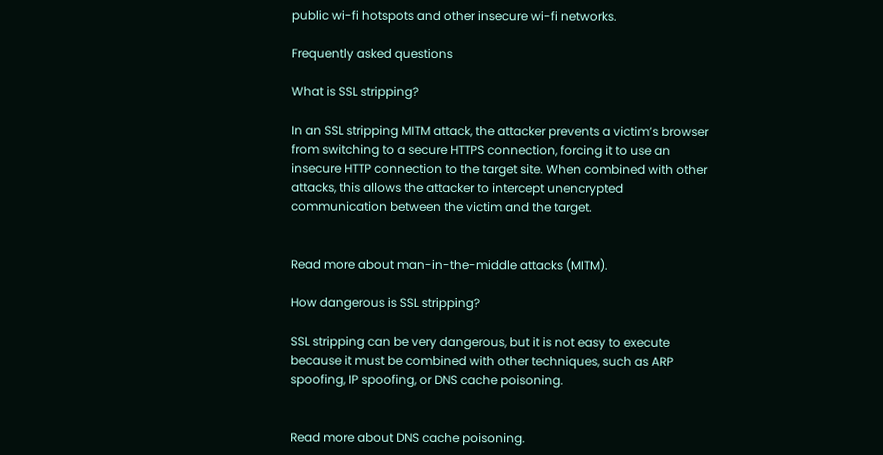public wi-fi hotspots and other insecure wi-fi networks.

Frequently asked questions

What is SSL stripping?

In an SSL stripping MITM attack, the attacker prevents a victim’s browser from switching to a secure HTTPS connection, forcing it to use an insecure HTTP connection to the target site. When combined with other attacks, this allows the attacker to intercept unencrypted communication between the victim and the target.


Read more about man-in-the-middle attacks (MITM).

How dangerous is SSL stripping?

SSL stripping can be very dangerous, but it is not easy to execute because it must be combined with other techniques, such as ARP spoofing, IP spoofing, or DNS cache poisoning.


Read more about DNS cache poisoning.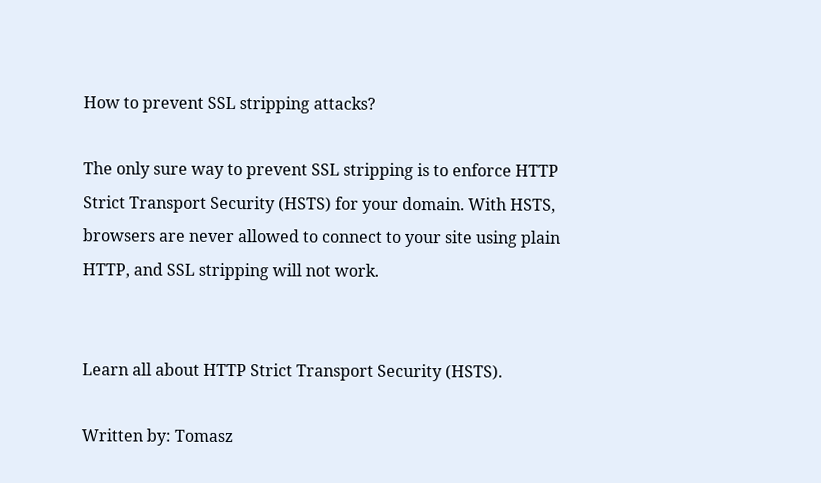How to prevent SSL stripping attacks?

The only sure way to prevent SSL stripping is to enforce HTTP Strict Transport Security (HSTS) for your domain. With HSTS, browsers are never allowed to connect to your site using plain HTTP, and SSL stripping will not work.


Learn all about HTTP Strict Transport Security (HSTS).

Written by: Tomasz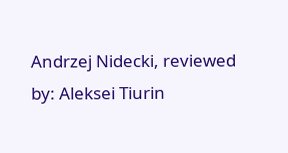Andrzej Nidecki, reviewed by: Aleksei Tiurin